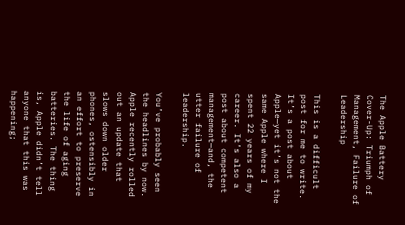The Apple Battery Cover-Up: Triumph of Management, Failure of Leadership

This is a difficult post for me to write. It’s a post about Apple—yet it’s not the same Apple where I spent 22 years of my career. It’s also a post about competent management—and, the utter failure of leadership.

You’ve probably seen the headlines by now. Apple recently rolled out an update that slows down older phones, ostensibly in an effort to preserve the life of aging batteries. The thing is, Apple didn’t tell anyone that this was happening;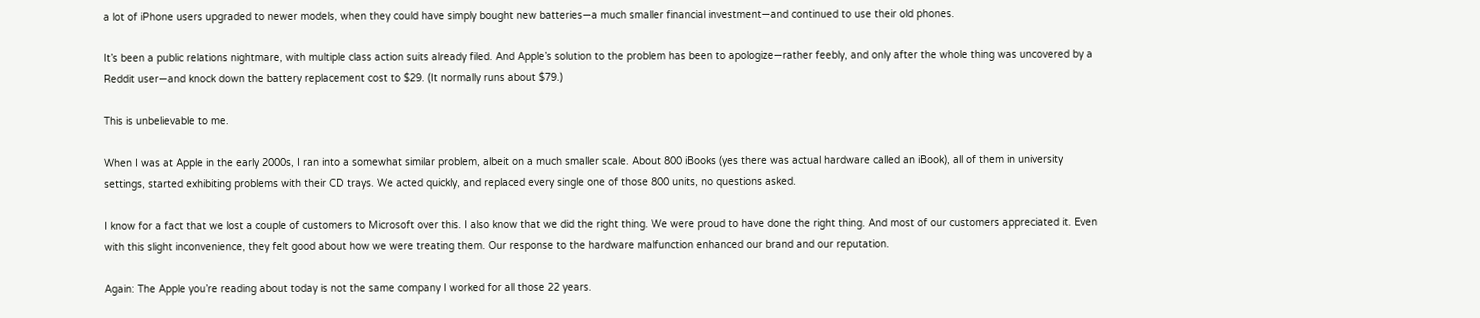a lot of iPhone users upgraded to newer models, when they could have simply bought new batteries—a much smaller financial investment—and continued to use their old phones.

It’s been a public relations nightmare, with multiple class action suits already filed. And Apple’s solution to the problem has been to apologize—rather feebly, and only after the whole thing was uncovered by a Reddit user—and knock down the battery replacement cost to $29. (It normally runs about $79.)

This is unbelievable to me.

When I was at Apple in the early 2000s, I ran into a somewhat similar problem, albeit on a much smaller scale. About 800 iBooks (yes there was actual hardware called an iBook), all of them in university settings, started exhibiting problems with their CD trays. We acted quickly, and replaced every single one of those 800 units, no questions asked.

I know for a fact that we lost a couple of customers to Microsoft over this. I also know that we did the right thing. We were proud to have done the right thing. And most of our customers appreciated it. Even with this slight inconvenience, they felt good about how we were treating them. Our response to the hardware malfunction enhanced our brand and our reputation.

Again: The Apple you’re reading about today is not the same company I worked for all those 22 years.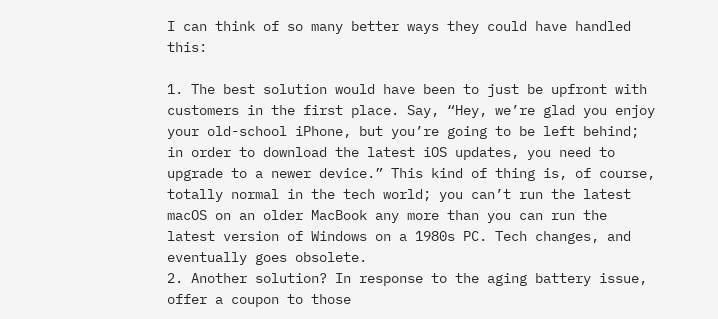I can think of so many better ways they could have handled this:

1. The best solution would have been to just be upfront with customers in the first place. Say, “Hey, we’re glad you enjoy your old-school iPhone, but you’re going to be left behind; in order to download the latest iOS updates, you need to upgrade to a newer device.” This kind of thing is, of course, totally normal in the tech world; you can’t run the latest macOS on an older MacBook any more than you can run the latest version of Windows on a 1980s PC. Tech changes, and eventually goes obsolete.
2. Another solution? In response to the aging battery issue, offer a coupon to those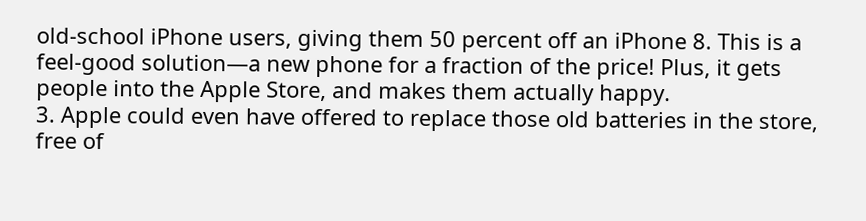old-school iPhone users, giving them 50 percent off an iPhone 8. This is a feel-good solution—a new phone for a fraction of the price! Plus, it gets people into the Apple Store, and makes them actually happy.
3. Apple could even have offered to replace those old batteries in the store, free of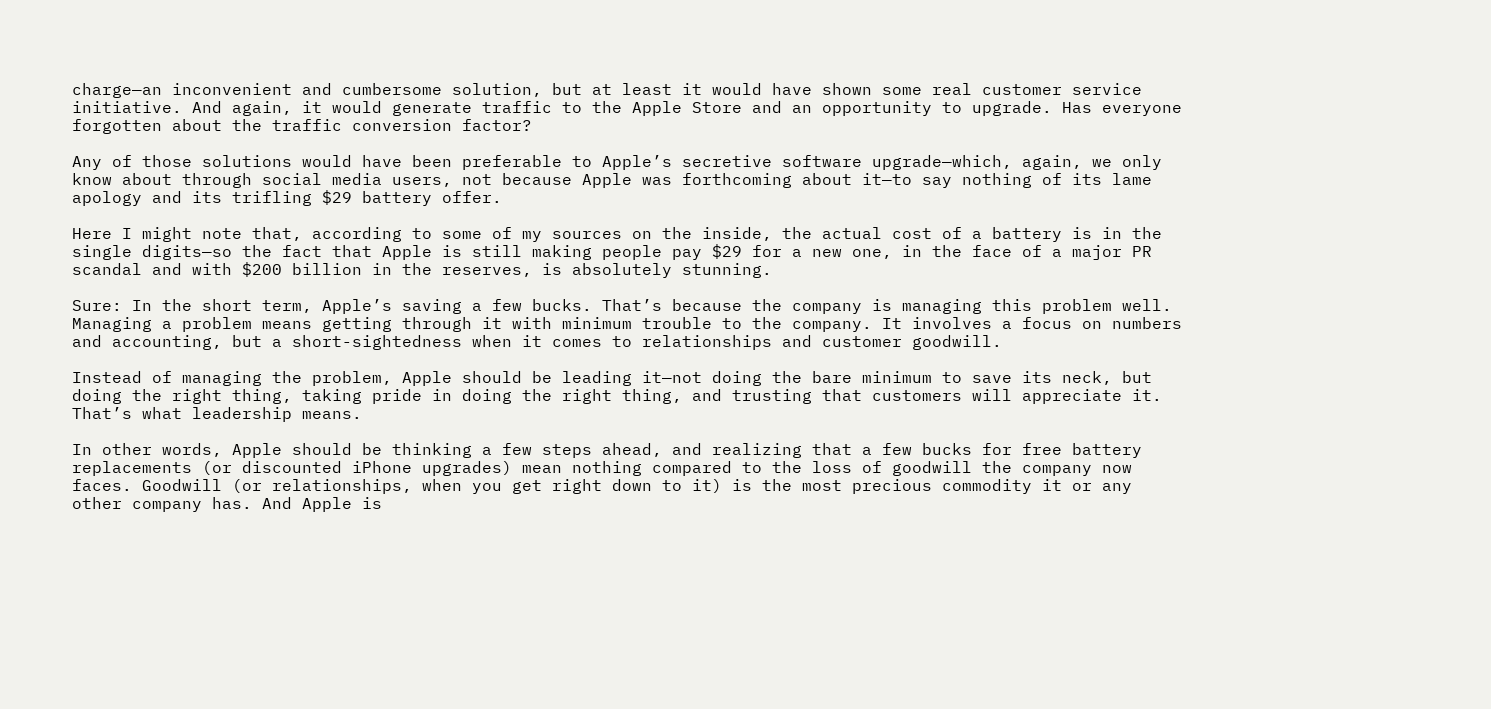charge—an inconvenient and cumbersome solution, but at least it would have shown some real customer service initiative. And again, it would generate traffic to the Apple Store and an opportunity to upgrade. Has everyone forgotten about the traffic conversion factor?

Any of those solutions would have been preferable to Apple’s secretive software upgrade—which, again, we only know about through social media users, not because Apple was forthcoming about it—to say nothing of its lame apology and its trifling $29 battery offer.

Here I might note that, according to some of my sources on the inside, the actual cost of a battery is in the single digits—so the fact that Apple is still making people pay $29 for a new one, in the face of a major PR scandal and with $200 billion in the reserves, is absolutely stunning.

Sure: In the short term, Apple’s saving a few bucks. That’s because the company is managing this problem well. Managing a problem means getting through it with minimum trouble to the company. It involves a focus on numbers and accounting, but a short-sightedness when it comes to relationships and customer goodwill.

Instead of managing the problem, Apple should be leading it—not doing the bare minimum to save its neck, but doing the right thing, taking pride in doing the right thing, and trusting that customers will appreciate it. That’s what leadership means.

In other words, Apple should be thinking a few steps ahead, and realizing that a few bucks for free battery replacements (or discounted iPhone upgrades) mean nothing compared to the loss of goodwill the company now faces. Goodwill (or relationships, when you get right down to it) is the most precious commodity it or any other company has. And Apple is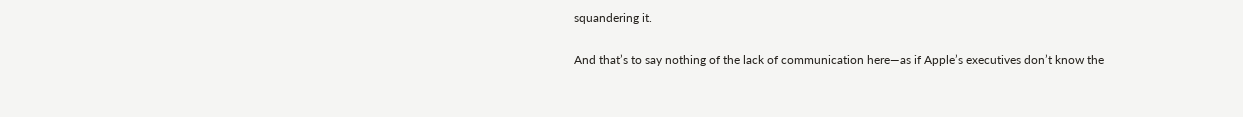squandering it.

And that’s to say nothing of the lack of communication here—as if Apple’s executives don’t know the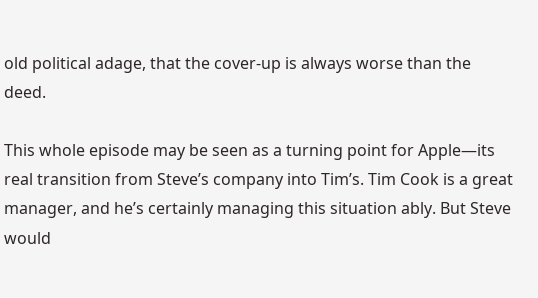old political adage, that the cover-up is always worse than the deed.

This whole episode may be seen as a turning point for Apple—its real transition from Steve’s company into Tim’s. Tim Cook is a great manager, and he’s certainly managing this situation ably. But Steve would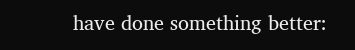have done something better: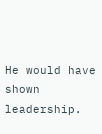He would have shown leadership.